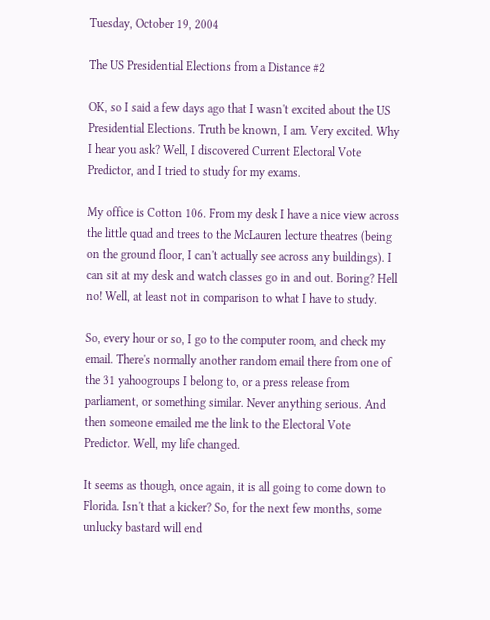Tuesday, October 19, 2004

The US Presidential Elections from a Distance #2

OK, so I said a few days ago that I wasn't excited about the US Presidential Elections. Truth be known, I am. Very excited. Why I hear you ask? Well, I discovered Current Electoral Vote Predictor, and I tried to study for my exams.

My office is Cotton 106. From my desk I have a nice view across the little quad and trees to the McLauren lecture theatres (being on the ground floor, I can't actually see across any buildings). I can sit at my desk and watch classes go in and out. Boring? Hell no! Well, at least not in comparison to what I have to study.

So, every hour or so, I go to the computer room, and check my email. There's normally another random email there from one of the 31 yahoogroups I belong to, or a press release from parliament, or something similar. Never anything serious. And then someone emailed me the link to the Electoral Vote Predictor. Well, my life changed.

It seems as though, once again, it is all going to come down to Florida. Isn't that a kicker? So, for the next few months, some unlucky bastard will end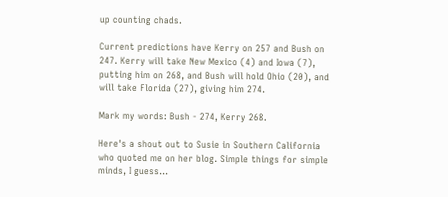up counting chads.

Current predictions have Kerry on 257 and Bush on 247. Kerry will take New Mexico (4) and Iowa (7), putting him on 268, and Bush will hold Ohio (20), and will take Florida (27), giving him 274.

Mark my words: Bush - 274, Kerry 268.

Here's a shout out to Susie in Southern California who quoted me on her blog. Simple things for simple minds, I guess...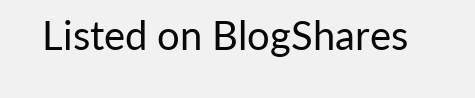Listed on BlogShares